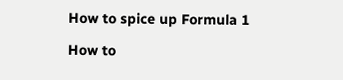How to spice up Formula 1

How to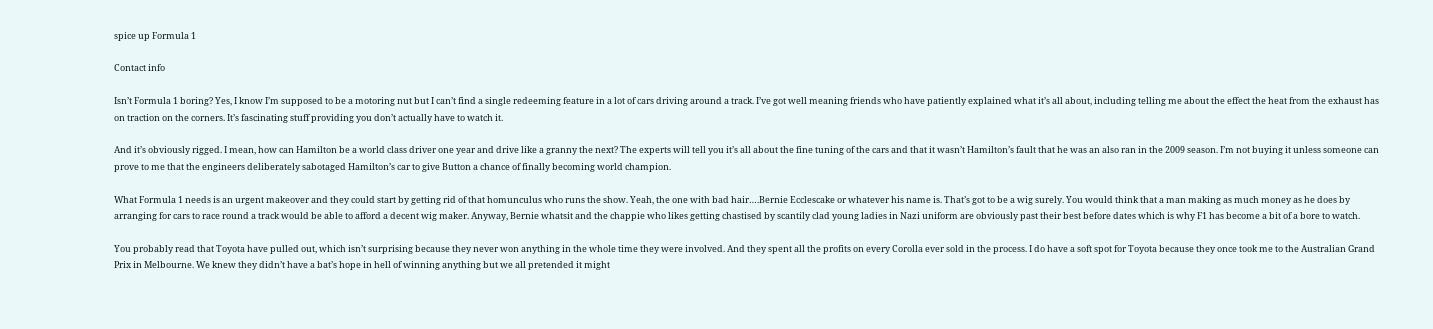spice up Formula 1

Contact info

Isn’t Formula 1 boring? Yes, I know I’m supposed to be a motoring nut but I can’t find a single redeeming feature in a lot of cars driving around a track. I’ve got well meaning friends who have patiently explained what it’s all about, including telling me about the effect the heat from the exhaust has on traction on the corners. It’s fascinating stuff providing you don’t actually have to watch it.

And it’s obviously rigged. I mean, how can Hamilton be a world class driver one year and drive like a granny the next? The experts will tell you it’s all about the fine tuning of the cars and that it wasn’t Hamilton’s fault that he was an also ran in the 2009 season. I’m not buying it unless someone can prove to me that the engineers deliberately sabotaged Hamilton’s car to give Button a chance of finally becoming world champion.

What Formula 1 needs is an urgent makeover and they could start by getting rid of that homunculus who runs the show. Yeah, the one with bad hair….Bernie Ecclescake or whatever his name is. That’s got to be a wig surely. You would think that a man making as much money as he does by arranging for cars to race round a track would be able to afford a decent wig maker. Anyway, Bernie whatsit and the chappie who likes getting chastised by scantily clad young ladies in Nazi uniform are obviously past their best before dates which is why F1 has become a bit of a bore to watch.

You probably read that Toyota have pulled out, which isn’t surprising because they never won anything in the whole time they were involved. And they spent all the profits on every Corolla ever sold in the process. I do have a soft spot for Toyota because they once took me to the Australian Grand Prix in Melbourne. We knew they didn’t have a bat’s hope in hell of winning anything but we all pretended it might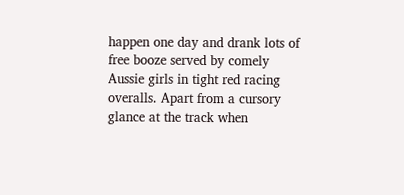happen one day and drank lots of free booze served by comely Aussie girls in tight red racing overalls. Apart from a cursory glance at the track when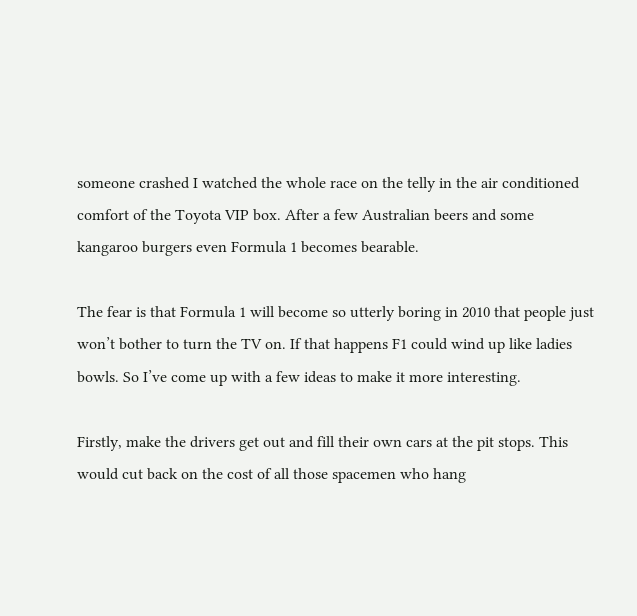someone crashed I watched the whole race on the telly in the air conditioned comfort of the Toyota VIP box. After a few Australian beers and some kangaroo burgers even Formula 1 becomes bearable.

The fear is that Formula 1 will become so utterly boring in 2010 that people just won’t bother to turn the TV on. If that happens F1 could wind up like ladies bowls. So I’ve come up with a few ideas to make it more interesting.

Firstly, make the drivers get out and fill their own cars at the pit stops. This would cut back on the cost of all those spacemen who hang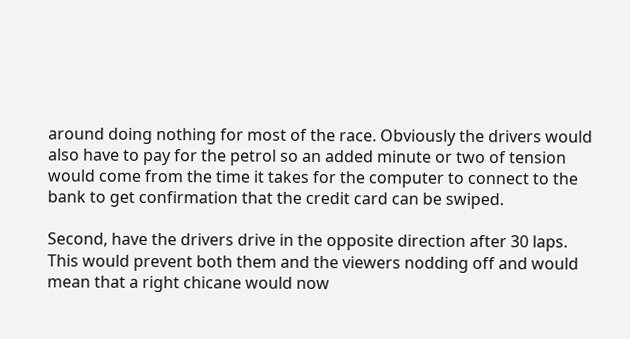around doing nothing for most of the race. Obviously the drivers would also have to pay for the petrol so an added minute or two of tension would come from the time it takes for the computer to connect to the bank to get confirmation that the credit card can be swiped.

Second, have the drivers drive in the opposite direction after 30 laps. This would prevent both them and the viewers nodding off and would mean that a right chicane would now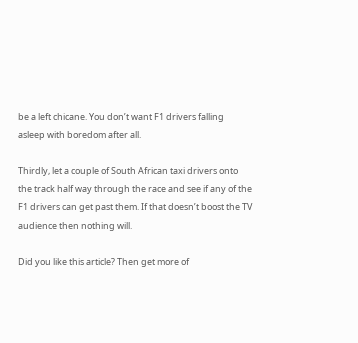be a left chicane. You don’t want F1 drivers falling asleep with boredom after all.

Thirdly, let a couple of South African taxi drivers onto the track half way through the race and see if any of the F1 drivers can get past them. If that doesn’t boost the TV audience then nothing will.

Did you like this article? Then get more of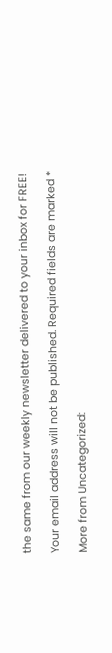the same from our weekly newsletter delivered to your inbox for FREE!

Your email address will not be published. Required fields are marked *

More from Uncategorized: